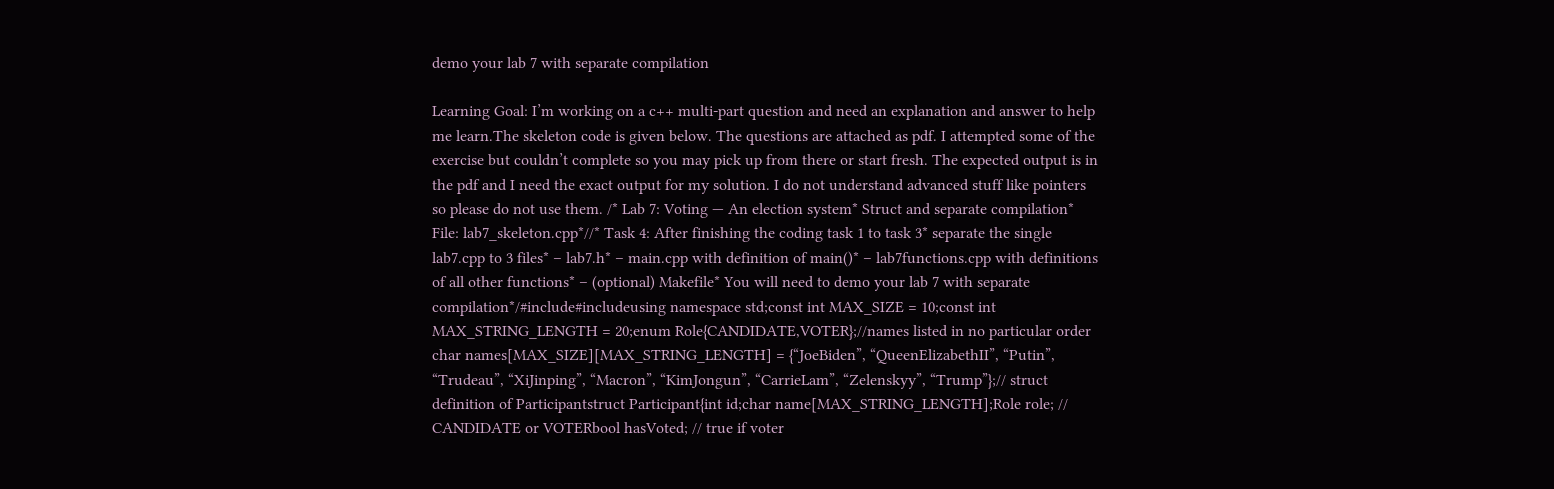demo your lab 7 with separate compilation

Learning Goal: I’m working on a c++ multi-part question and need an explanation and answer to help me learn.The skeleton code is given below. The questions are attached as pdf. I attempted some of the exercise but couldn’t complete so you may pick up from there or start fresh. The expected output is in the pdf and I need the exact output for my solution. I do not understand advanced stuff like pointers so please do not use them. /* Lab 7: Voting — An election system* Struct and separate compilation* File: lab7_skeleton.cpp*//* Task 4: After finishing the coding task 1 to task 3* separate the single lab7.cpp to 3 files* – lab7.h* – main.cpp with definition of main()* – lab7functions.cpp with definitions of all other functions* – (optional) Makefile* You will need to demo your lab 7 with separate compilation*/#include#includeusing namespace std;const int MAX_SIZE = 10;const int MAX_STRING_LENGTH = 20;enum Role{CANDIDATE,VOTER};//names listed in no particular order char names[MAX_SIZE][MAX_STRING_LENGTH] = {“JoeBiden”, “QueenElizabethII”, “Putin”, “Trudeau”, “XiJinping”, “Macron”, “KimJongun”, “CarrieLam”, “Zelenskyy”, “Trump”};// struct definition of Participantstruct Participant{int id;char name[MAX_STRING_LENGTH];Role role; // CANDIDATE or VOTERbool hasVoted; // true if voter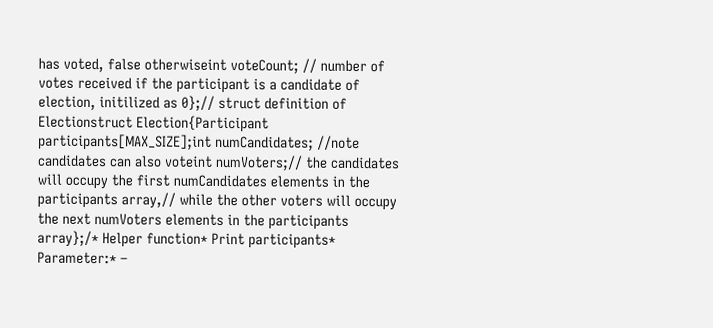has voted, false otherwiseint voteCount; // number of votes received if the participant is a candidate of election, initilized as 0};// struct definition of Electionstruct Election{Participant participants[MAX_SIZE];int numCandidates; //note candidates can also voteint numVoters;// the candidates will occupy the first numCandidates elements in the participants array,// while the other voters will occupy the next numVoters elements in the participants array};/* Helper function* Print participants* Parameter:* –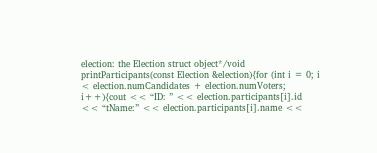election: the Election struct object*/void printParticipants(const Election &election){for (int i = 0; i < election.numCandidates + election.numVoters; i++){cout << “ID: ” << election.participants[i].id << “tName:” << election.participants[i].name <<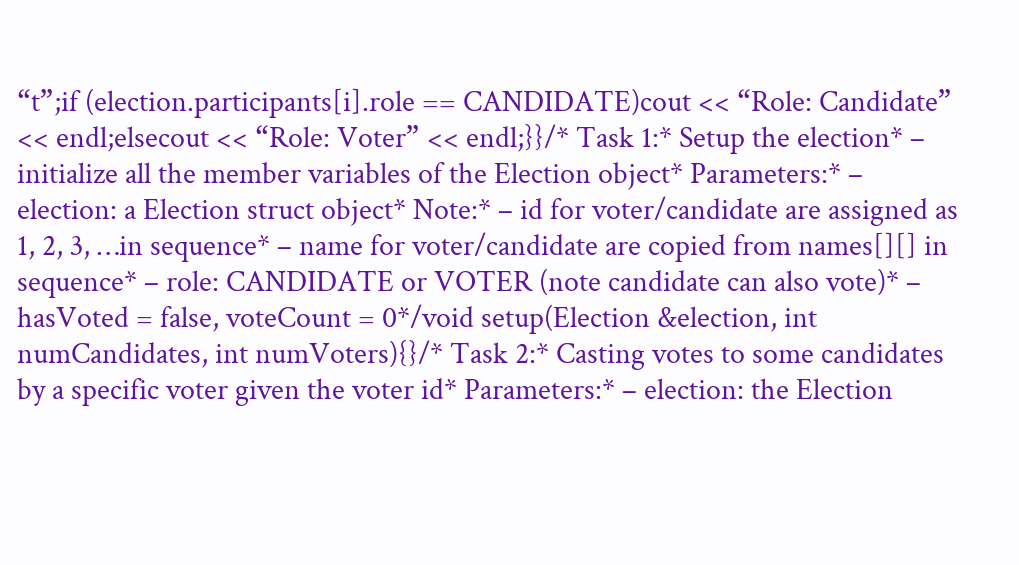“t”;if (election.participants[i].role == CANDIDATE)cout << “Role: Candidate” << endl;elsecout << “Role: Voter” << endl;}}/* Task 1:* Setup the election* – initialize all the member variables of the Election object* Parameters:* – election: a Election struct object* Note:* – id for voter/candidate are assigned as 1, 2, 3, …in sequence* – name for voter/candidate are copied from names[][] in sequence* – role: CANDIDATE or VOTER (note candidate can also vote)* – hasVoted = false, voteCount = 0*/void setup(Election &election, int numCandidates, int numVoters){}/* Task 2:* Casting votes to some candidates by a specific voter given the voter id* Parameters:* – election: the Election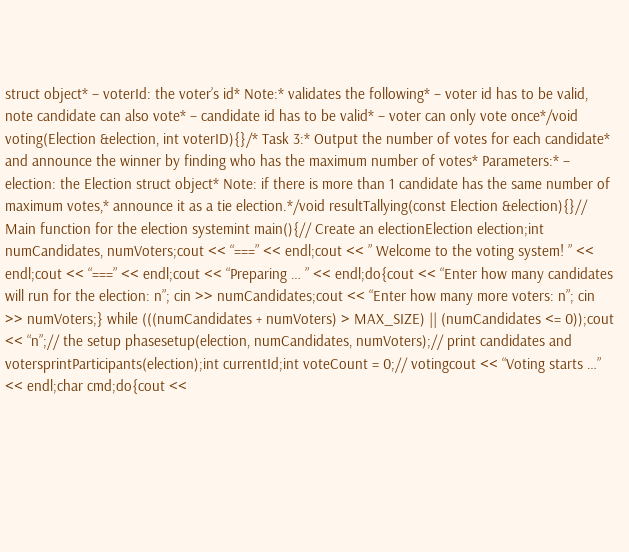struct object* – voterId: the voter’s id* Note:* validates the following* – voter id has to be valid, note candidate can also vote* – candidate id has to be valid* – voter can only vote once*/void voting(Election &election, int voterID){}/* Task 3:* Output the number of votes for each candidate* and announce the winner by finding who has the maximum number of votes* Parameters:* – election: the Election struct object* Note: if there is more than 1 candidate has the same number of maximum votes,* announce it as a tie election.*/void resultTallying(const Election &election){}// Main function for the election systemint main(){// Create an electionElection election;int numCandidates, numVoters;cout << “===” << endl;cout << ” Welcome to the voting system! ” << endl;cout << “===” << endl;cout << “Preparing … ” << endl;do{cout << “Enter how many candidates will run for the election: n”; cin >> numCandidates;cout << “Enter how many more voters: n”; cin >> numVoters;} while (((numCandidates + numVoters) > MAX_SIZE) || (numCandidates <= 0));cout << “n”;// the setup phasesetup(election, numCandidates, numVoters);// print candidates and votersprintParticipants(election);int currentId;int voteCount = 0;// votingcout << “Voting starts …” << endl;char cmd;do{cout <<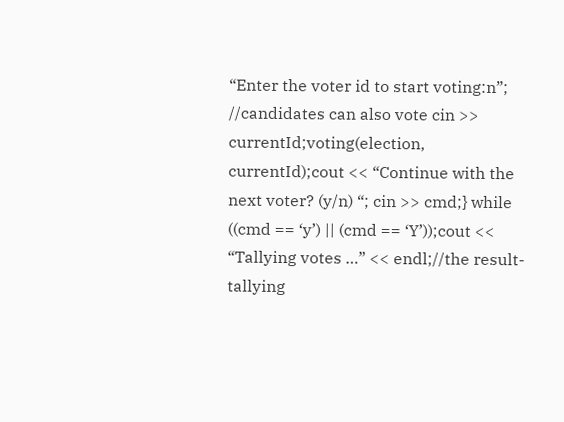“Enter the voter id to start voting:n”; //candidates can also vote cin >> currentId;voting(election, currentId);cout << “Continue with the next voter? (y/n) “; cin >> cmd;} while ((cmd == ‘y’) || (cmd == ‘Y’));cout << “Tallying votes …” << endl;//the result-tallying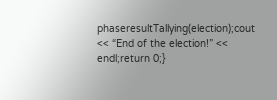phaseresultTallying(election);cout << “End of the election!” << endl;return 0;}